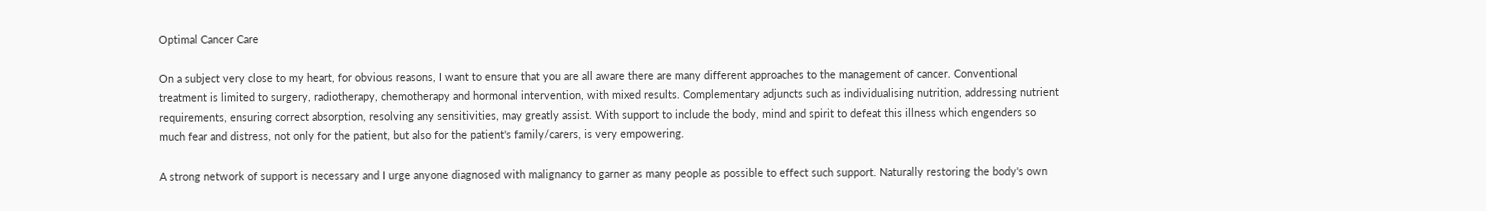Optimal Cancer Care

On a subject very close to my heart, for obvious reasons, I want to ensure that you are all aware there are many different approaches to the management of cancer. Conventional treatment is limited to surgery, radiotherapy, chemotherapy and hormonal intervention, with mixed results. Complementary adjuncts such as individualising nutrition, addressing nutrient requirements, ensuring correct absorption, resolving any sensitivities, may greatly assist. With support to include the body, mind and spirit to defeat this illness which engenders so much fear and distress, not only for the patient, but also for the patient's family/carers, is very empowering.

A strong network of support is necessary and I urge anyone diagnosed with malignancy to garner as many people as possible to effect such support. Naturally restoring the body's own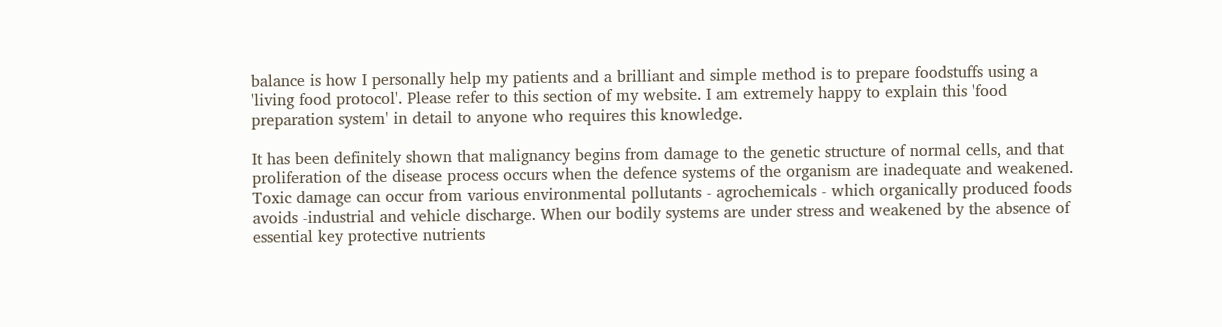balance is how I personally help my patients and a brilliant and simple method is to prepare foodstuffs using a 'living food protocol'. Please refer to this section of my website. I am extremely happy to explain this 'food preparation system' in detail to anyone who requires this knowledge.

It has been definitely shown that malignancy begins from damage to the genetic structure of normal cells, and that proliferation of the disease process occurs when the defence systems of the organism are inadequate and weakened. Toxic damage can occur from various environmental pollutants - agrochemicals - which organically produced foods avoids -industrial and vehicle discharge. When our bodily systems are under stress and weakened by the absence of essential key protective nutrients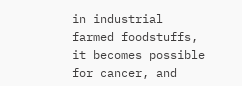in industrial farmed foodstuffs, it becomes possible for cancer, and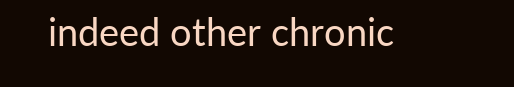indeed other chronic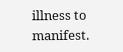illness to manifest.